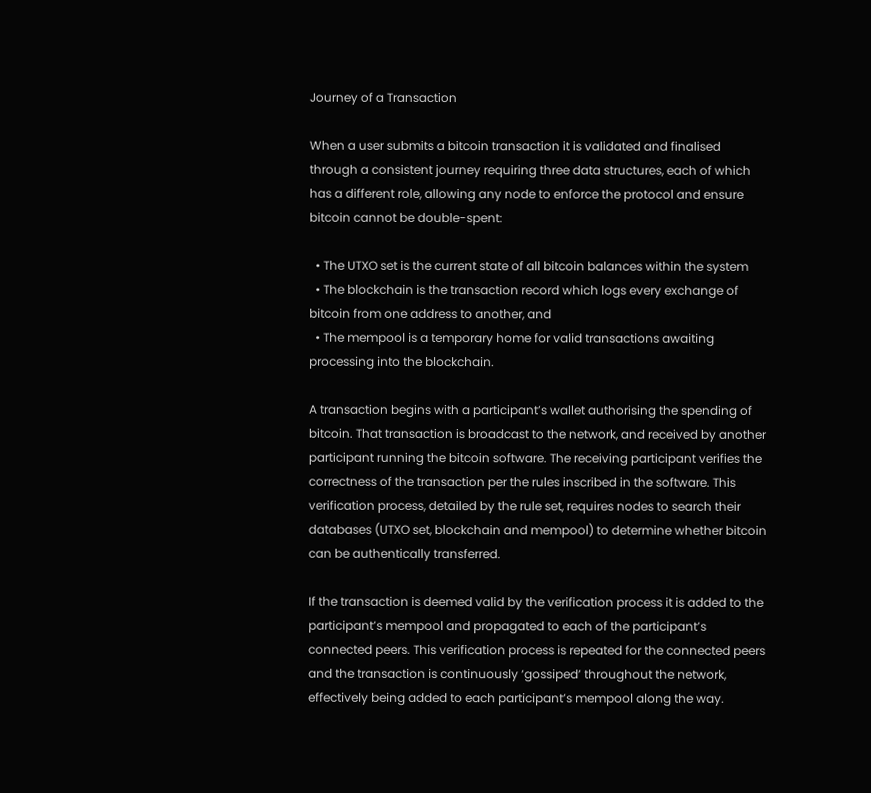Journey of a Transaction

When a user submits a bitcoin transaction it is validated and finalised through a consistent journey requiring three data structures, each of which has a different role, allowing any node to enforce the protocol and ensure bitcoin cannot be double-spent:

  • The UTXO set is the current state of all bitcoin balances within the system
  • The blockchain is the transaction record which logs every exchange of bitcoin from one address to another, and
  • The mempool is a temporary home for valid transactions awaiting processing into the blockchain.

A transaction begins with a participant’s wallet authorising the spending of bitcoin. That transaction is broadcast to the network, and received by another participant running the bitcoin software. The receiving participant verifies the correctness of the transaction per the rules inscribed in the software. This verification process, detailed by the rule set, requires nodes to search their databases (UTXO set, blockchain and mempool) to determine whether bitcoin can be authentically transferred.

If the transaction is deemed valid by the verification process it is added to the participant’s mempool and propagated to each of the participant’s connected peers. This verification process is repeated for the connected peers and the transaction is continuously ‘gossiped’ throughout the network, effectively being added to each participant’s mempool along the way.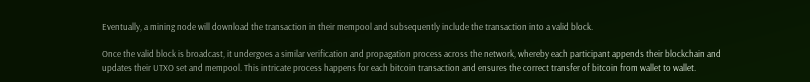Eventually, a mining node will download the transaction in their mempool and subsequently include the transaction into a valid block.

Once the valid block is broadcast, it undergoes a similar verification and propagation process across the network, whereby each participant appends their blockchain and updates their UTXO set and mempool. This intricate process happens for each bitcoin transaction and ensures the correct transfer of bitcoin from wallet to wallet.